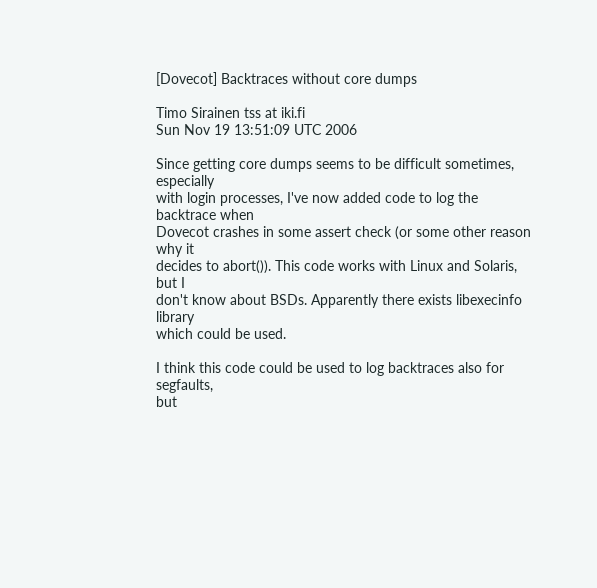[Dovecot] Backtraces without core dumps

Timo Sirainen tss at iki.fi
Sun Nov 19 13:51:09 UTC 2006

Since getting core dumps seems to be difficult sometimes, especially
with login processes, I've now added code to log the backtrace when
Dovecot crashes in some assert check (or some other reason why it
decides to abort()). This code works with Linux and Solaris, but I
don't know about BSDs. Apparently there exists libexecinfo library
which could be used.

I think this code could be used to log backtraces also for segfaults,
but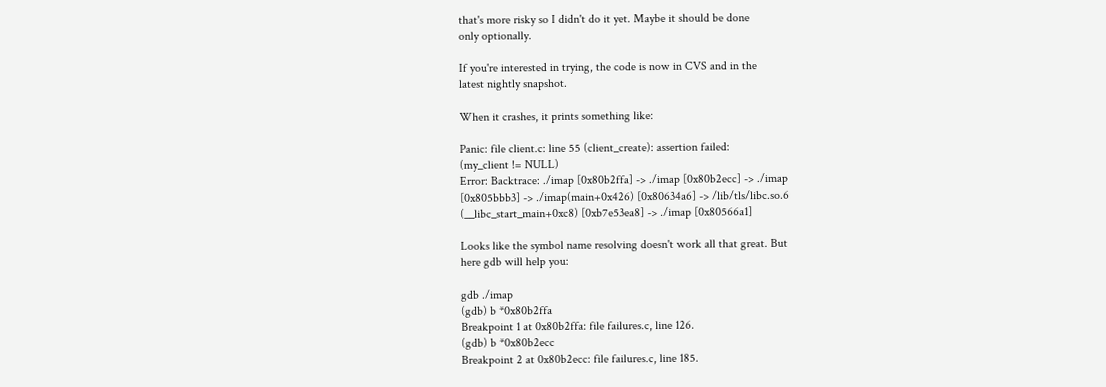that's more risky so I didn't do it yet. Maybe it should be done
only optionally.

If you're interested in trying, the code is now in CVS and in the
latest nightly snapshot.

When it crashes, it prints something like:

Panic: file client.c: line 55 (client_create): assertion failed:
(my_client != NULL)
Error: Backtrace: ./imap [0x80b2ffa] -> ./imap [0x80b2ecc] -> ./imap
[0x805bbb3] -> ./imap(main+0x426) [0x80634a6] -> /lib/tls/libc.so.6
(__libc_start_main+0xc8) [0xb7e53ea8] -> ./imap [0x80566a1]

Looks like the symbol name resolving doesn't work all that great. But
here gdb will help you:

gdb ./imap
(gdb) b *0x80b2ffa
Breakpoint 1 at 0x80b2ffa: file failures.c, line 126.
(gdb) b *0x80b2ecc
Breakpoint 2 at 0x80b2ecc: file failures.c, line 185.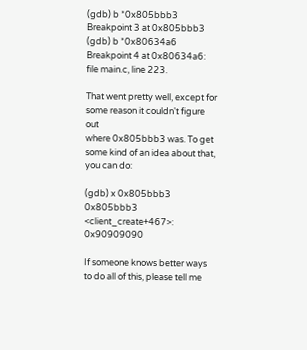(gdb) b *0x805bbb3
Breakpoint 3 at 0x805bbb3
(gdb) b *0x80634a6
Breakpoint 4 at 0x80634a6: file main.c, line 223.

That went pretty well, except for some reason it couldn't figure out
where 0x805bbb3 was. To get some kind of an idea about that, you can do:

(gdb) x 0x805bbb3
0x805bbb3 <client_create+467>:  0x90909090

If someone knows better ways to do all of this, please tell me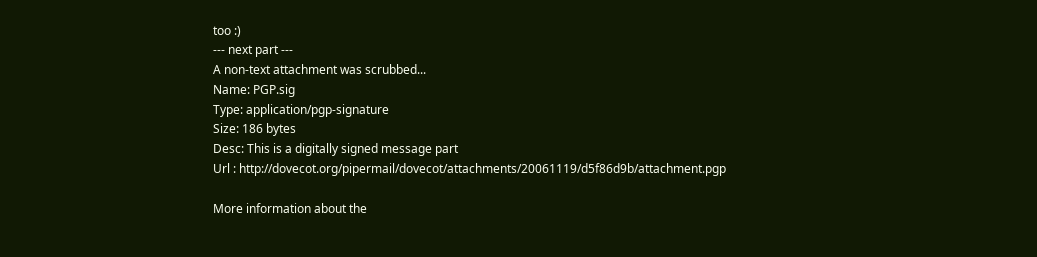too :)
--- next part ---
A non-text attachment was scrubbed...
Name: PGP.sig
Type: application/pgp-signature
Size: 186 bytes
Desc: This is a digitally signed message part
Url : http://dovecot.org/pipermail/dovecot/attachments/20061119/d5f86d9b/attachment.pgp

More information about the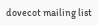dovecot mailing list